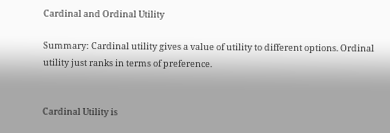Cardinal and Ordinal Utility

Summary: Cardinal utility gives a value of utility to different options. Ordinal utility just ranks in terms of preference.


Cardinal Utility is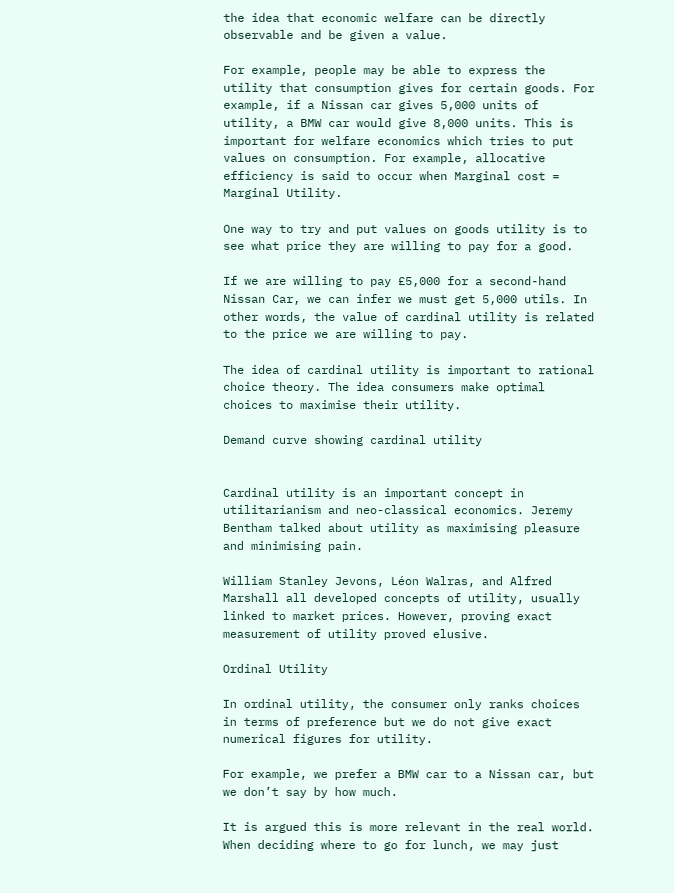the idea that economic welfare can be directly observable and be given a value.

For example, people may be able to express the utility that consumption gives for certain goods. For example, if a Nissan car gives 5,000 units of utility, a BMW car would give 8,000 units. This is important for welfare economics which tries to put values on consumption. For example, allocative efficiency is said to occur when Marginal cost = Marginal Utility.

One way to try and put values on goods utility is to see what price they are willing to pay for a good.

If we are willing to pay £5,000 for a second-hand Nissan Car, we can infer we must get 5,000 utils. In other words, the value of cardinal utility is related to the price we are willing to pay.

The idea of cardinal utility is important to rational choice theory. The idea consumers make optimal choices to maximise their utility.

Demand curve showing cardinal utility


Cardinal utility is an important concept in utilitarianism and neo-classical economics. Jeremy Bentham talked about utility as maximising pleasure and minimising pain.

William Stanley Jevons, Léon Walras, and Alfred Marshall all developed concepts of utility, usually linked to market prices. However, proving exact measurement of utility proved elusive.

Ordinal Utility

In ordinal utility, the consumer only ranks choices in terms of preference but we do not give exact numerical figures for utility.

For example, we prefer a BMW car to a Nissan car, but we don’t say by how much.

It is argued this is more relevant in the real world. When deciding where to go for lunch, we may just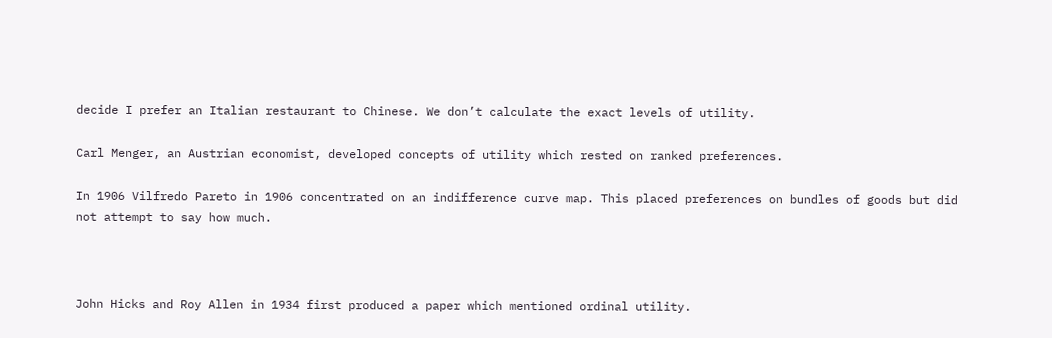decide I prefer an Italian restaurant to Chinese. We don’t calculate the exact levels of utility.

Carl Menger, an Austrian economist, developed concepts of utility which rested on ranked preferences.

In 1906 Vilfredo Pareto in 1906 concentrated on an indifference curve map. This placed preferences on bundles of goods but did not attempt to say how much.



John Hicks and Roy Allen in 1934 first produced a paper which mentioned ordinal utility.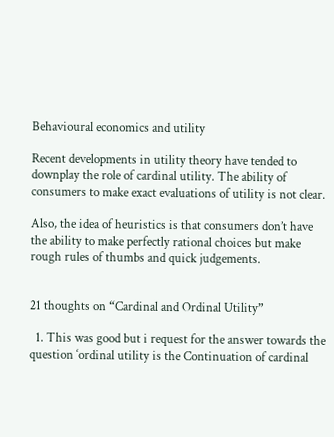Behavioural economics and utility

Recent developments in utility theory have tended to downplay the role of cardinal utility. The ability of consumers to make exact evaluations of utility is not clear.

Also, the idea of heuristics is that consumers don’t have the ability to make perfectly rational choices but make rough rules of thumbs and quick judgements.


21 thoughts on “Cardinal and Ordinal Utility”

  1. This was good but i request for the answer towards the question ‘ordinal utility is the Continuation of cardinal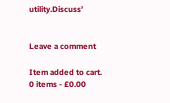utility.Discuss’


Leave a comment

Item added to cart.
0 items - £0.00